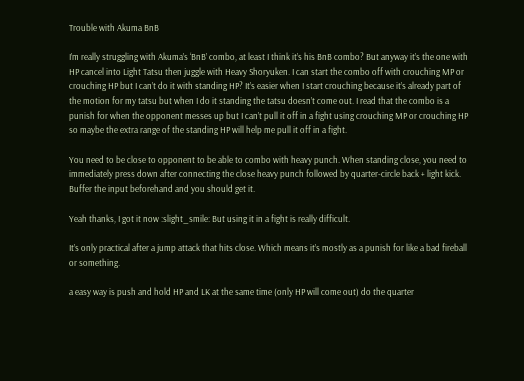Trouble with Akuma BnB

I’m really struggling with Akuma’s ‘BnB’ combo, at least I think it’s his BnB combo? But anyway it’s the one with HP cancel into Light Tatsu then juggle with Heavy Shoryuken. I can start the combo off with crouching MP or crouching HP but I can’t do it with standing HP? It’s easier when I start crouching because it’s already part of the motion for my tatsu but when I do it standing the tatsu doesn’t come out. I read that the combo is a punish for when the opponent messes up but I can’t pull it off in a fight using crouching MP or crouching HP so maybe the extra range of the standing HP will help me pull it off in a fight.

You need to be close to opponent to be able to combo with heavy punch. When standing close, you need to immediately press down after connecting the close heavy punch followed by quarter-circle back + light kick. Buffer the input beforehand and you should get it.

Yeah thanks, I got it now :slight_smile: But using it in a fight is really difficult.

It’s only practical after a jump attack that hits close. Which means it’s mostly as a punish for like a bad fireball or something.

a easy way is push and hold HP and LK at the same time (only HP will come out) do the quarter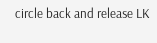circle back and release LK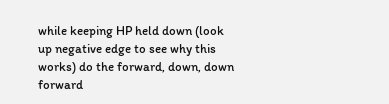while keeping HP held down (look up negative edge to see why this works) do the forward, down, down forward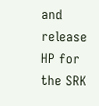and release HP for the SRK